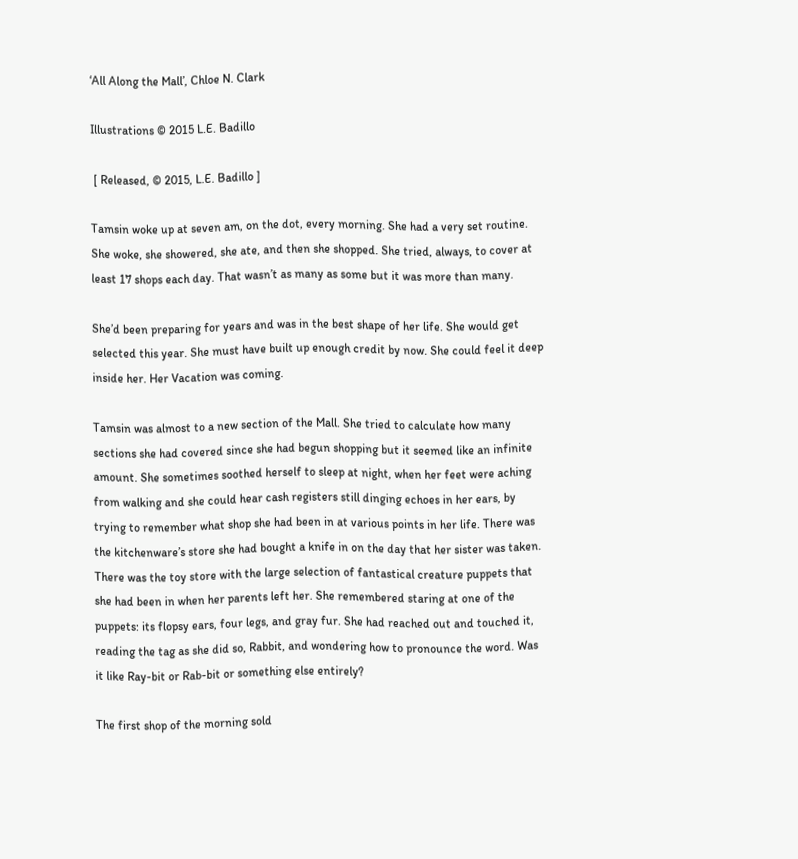‘All Along the Mall’, Chloe N. Clark

Illustrations © 2015 L.E. Badillo

 [ Released, © 2015, L.E. Badillo ]

Tamsin woke up at seven am, on the dot, every morning. She had a very set routine. She woke, she showered, she ate, and then she shopped. She tried, always, to cover at least 17 shops each day. That wasn’t as many as some but it was more than many.

She’d been preparing for years and was in the best shape of her life. She would get selected this year. She must have built up enough credit by now. She could feel it deep inside her. Her Vacation was coming.

Tamsin was almost to a new section of the Mall. She tried to calculate how many sections she had covered since she had begun shopping but it seemed like an infinite amount. She sometimes soothed herself to sleep at night, when her feet were aching from walking and she could hear cash registers still dinging echoes in her ears, by trying to remember what shop she had been in at various points in her life. There was the kitchenware’s store she had bought a knife in on the day that her sister was taken. There was the toy store with the large selection of fantastical creature puppets that she had been in when her parents left her. She remembered staring at one of the puppets: its flopsy ears, four legs, and gray fur. She had reached out and touched it, reading the tag as she did so, Rabbit, and wondering how to pronounce the word. Was it like Ray-bit or Rab-bit or something else entirely?

The first shop of the morning sold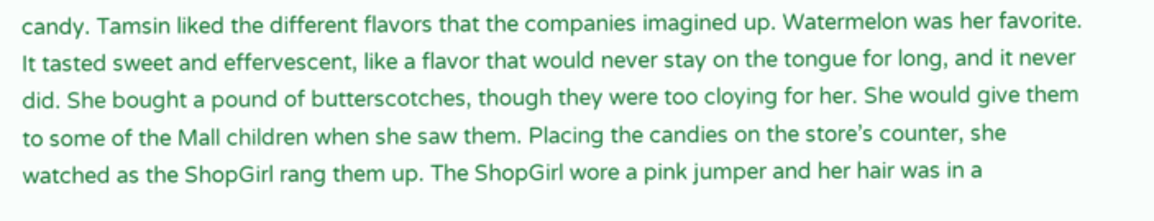candy. Tamsin liked the different flavors that the companies imagined up. Watermelon was her favorite. It tasted sweet and effervescent, like a flavor that would never stay on the tongue for long, and it never did. She bought a pound of butterscotches, though they were too cloying for her. She would give them to some of the Mall children when she saw them. Placing the candies on the store’s counter, she watched as the ShopGirl rang them up. The ShopGirl wore a pink jumper and her hair was in a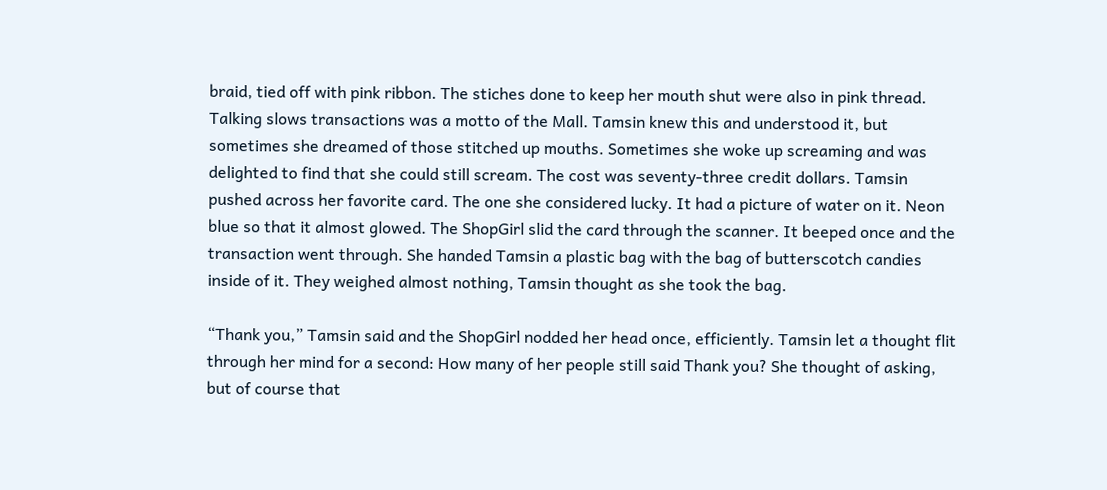braid, tied off with pink ribbon. The stiches done to keep her mouth shut were also in pink thread. Talking slows transactions was a motto of the Mall. Tamsin knew this and understood it, but sometimes she dreamed of those stitched up mouths. Sometimes she woke up screaming and was delighted to find that she could still scream. The cost was seventy-three credit dollars. Tamsin pushed across her favorite card. The one she considered lucky. It had a picture of water on it. Neon blue so that it almost glowed. The ShopGirl slid the card through the scanner. It beeped once and the transaction went through. She handed Tamsin a plastic bag with the bag of butterscotch candies inside of it. They weighed almost nothing, Tamsin thought as she took the bag.

“Thank you,” Tamsin said and the ShopGirl nodded her head once, efficiently. Tamsin let a thought flit through her mind for a second: How many of her people still said Thank you? She thought of asking, but of course that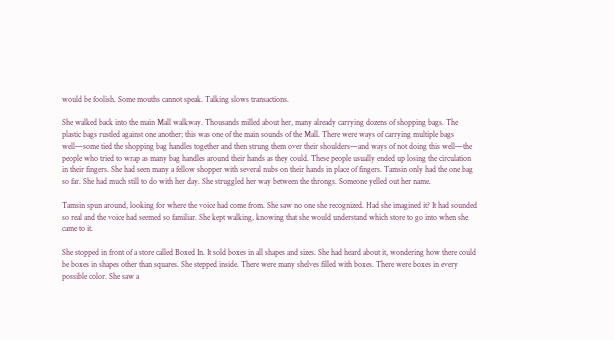would be foolish. Some mouths cannot speak. Talking slows transactions.

She walked back into the main Mall walkway. Thousands milled about her, many already carrying dozens of shopping bags. The plastic bags rustled against one another; this was one of the main sounds of the Mall. There were ways of carrying multiple bags well—some tied the shopping bag handles together and then strung them over their shoulders—and ways of not doing this well—the people who tried to wrap as many bag handles around their hands as they could. These people usually ended up losing the circulation in their fingers. She had seen many a fellow shopper with several nubs on their hands in place of fingers. Tamsin only had the one bag so far. She had much still to do with her day. She struggled her way between the throngs. Someone yelled out her name.

Tamsin spun around, looking for where the voice had come from. She saw no one she recognized. Had she imagined it? It had sounded so real and the voice had seemed so familiar. She kept walking, knowing that she would understand which store to go into when she came to it.

She stopped in front of a store called Boxed In. It sold boxes in all shapes and sizes. She had heard about it, wondering how there could be boxes in shapes other than squares. She stepped inside. There were many shelves filled with boxes. There were boxes in every possible color. She saw a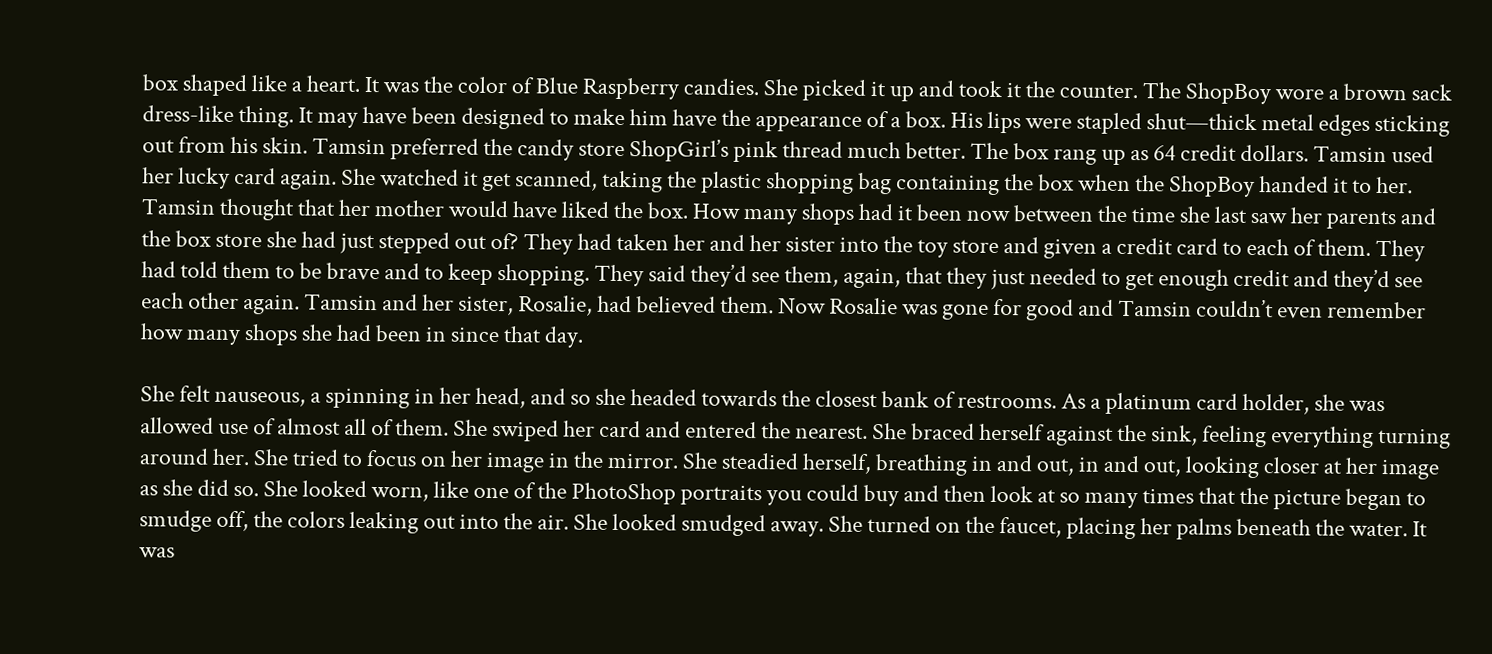box shaped like a heart. It was the color of Blue Raspberry candies. She picked it up and took it the counter. The ShopBoy wore a brown sack dress-like thing. It may have been designed to make him have the appearance of a box. His lips were stapled shut—thick metal edges sticking out from his skin. Tamsin preferred the candy store ShopGirl’s pink thread much better. The box rang up as 64 credit dollars. Tamsin used her lucky card again. She watched it get scanned, taking the plastic shopping bag containing the box when the ShopBoy handed it to her. Tamsin thought that her mother would have liked the box. How many shops had it been now between the time she last saw her parents and the box store she had just stepped out of? They had taken her and her sister into the toy store and given a credit card to each of them. They had told them to be brave and to keep shopping. They said they’d see them, again, that they just needed to get enough credit and they’d see each other again. Tamsin and her sister, Rosalie, had believed them. Now Rosalie was gone for good and Tamsin couldn’t even remember how many shops she had been in since that day.

She felt nauseous, a spinning in her head, and so she headed towards the closest bank of restrooms. As a platinum card holder, she was allowed use of almost all of them. She swiped her card and entered the nearest. She braced herself against the sink, feeling everything turning around her. She tried to focus on her image in the mirror. She steadied herself, breathing in and out, in and out, looking closer at her image as she did so. She looked worn, like one of the PhotoShop portraits you could buy and then look at so many times that the picture began to smudge off, the colors leaking out into the air. She looked smudged away. She turned on the faucet, placing her palms beneath the water. It was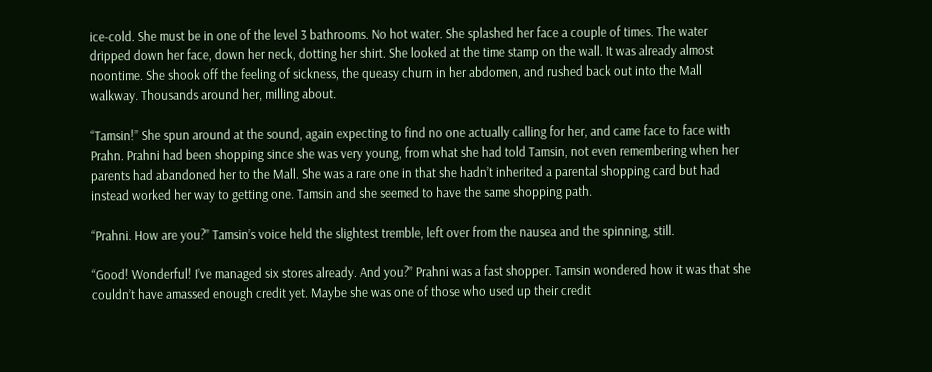ice-cold. She must be in one of the level 3 bathrooms. No hot water. She splashed her face a couple of times. The water dripped down her face, down her neck, dotting her shirt. She looked at the time stamp on the wall. It was already almost noontime. She shook off the feeling of sickness, the queasy churn in her abdomen, and rushed back out into the Mall walkway. Thousands around her, milling about.

“Tamsin!” She spun around at the sound, again expecting to find no one actually calling for her, and came face to face with Prahn. Prahni had been shopping since she was very young, from what she had told Tamsin, not even remembering when her parents had abandoned her to the Mall. She was a rare one in that she hadn’t inherited a parental shopping card but had instead worked her way to getting one. Tamsin and she seemed to have the same shopping path.

“Prahni. How are you?” Tamsin’s voice held the slightest tremble, left over from the nausea and the spinning, still.

“Good! Wonderful! I’ve managed six stores already. And you?” Prahni was a fast shopper. Tamsin wondered how it was that she couldn’t have amassed enough credit yet. Maybe she was one of those who used up their credit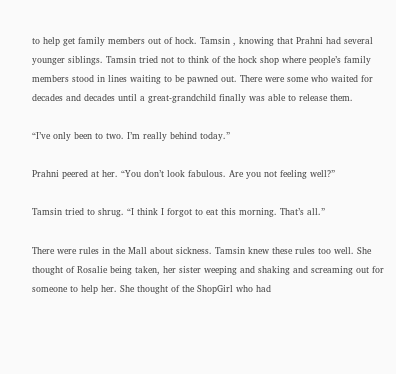to help get family members out of hock. Tamsin , knowing that Prahni had several younger siblings. Tamsin tried not to think of the hock shop where people’s family members stood in lines waiting to be pawned out. There were some who waited for decades and decades until a great-grandchild finally was able to release them.

“I’ve only been to two. I’m really behind today.”

Prahni peered at her. “You don’t look fabulous. Are you not feeling well?”

Tamsin tried to shrug. “I think I forgot to eat this morning. That’s all.”

There were rules in the Mall about sickness. Tamsin knew these rules too well. She thought of Rosalie being taken, her sister weeping and shaking and screaming out for someone to help her. She thought of the ShopGirl who had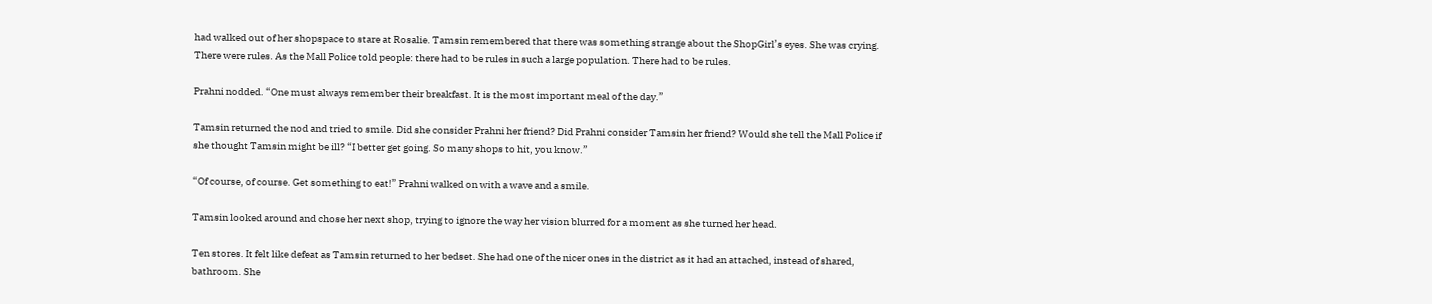had walked out of her shopspace to stare at Rosalie. Tamsin remembered that there was something strange about the ShopGirl’s eyes. She was crying. There were rules. As the Mall Police told people: there had to be rules in such a large population. There had to be rules.

Prahni nodded. “One must always remember their breakfast. It is the most important meal of the day.”

Tamsin returned the nod and tried to smile. Did she consider Prahni her friend? Did Prahni consider Tamsin her friend? Would she tell the Mall Police if she thought Tamsin might be ill? “I better get going. So many shops to hit, you know.”

“Of course, of course. Get something to eat!” Prahni walked on with a wave and a smile.

Tamsin looked around and chose her next shop, trying to ignore the way her vision blurred for a moment as she turned her head.

Ten stores. It felt like defeat as Tamsin returned to her bedset. She had one of the nicer ones in the district as it had an attached, instead of shared, bathroom. She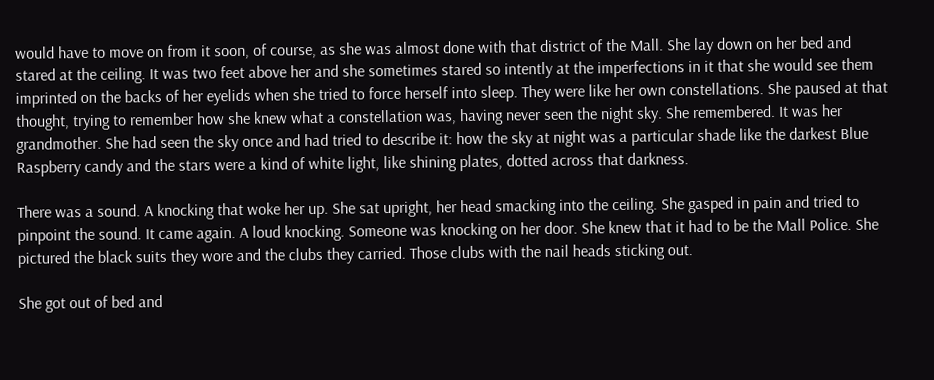would have to move on from it soon, of course, as she was almost done with that district of the Mall. She lay down on her bed and stared at the ceiling. It was two feet above her and she sometimes stared so intently at the imperfections in it that she would see them imprinted on the backs of her eyelids when she tried to force herself into sleep. They were like her own constellations. She paused at that thought, trying to remember how she knew what a constellation was, having never seen the night sky. She remembered. It was her grandmother. She had seen the sky once and had tried to describe it: how the sky at night was a particular shade like the darkest Blue Raspberry candy and the stars were a kind of white light, like shining plates, dotted across that darkness.

There was a sound. A knocking that woke her up. She sat upright, her head smacking into the ceiling. She gasped in pain and tried to pinpoint the sound. It came again. A loud knocking. Someone was knocking on her door. She knew that it had to be the Mall Police. She pictured the black suits they wore and the clubs they carried. Those clubs with the nail heads sticking out.

She got out of bed and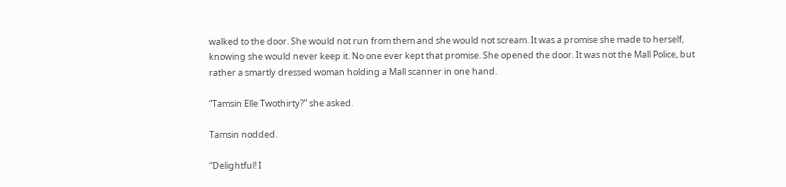walked to the door. She would not run from them and she would not scream. It was a promise she made to herself, knowing she would never keep it. No one ever kept that promise. She opened the door. It was not the Mall Police, but rather a smartly dressed woman holding a Mall scanner in one hand.

“Tamsin Elle Twothirty?” she asked.

Tamsin nodded.

“Delightful! I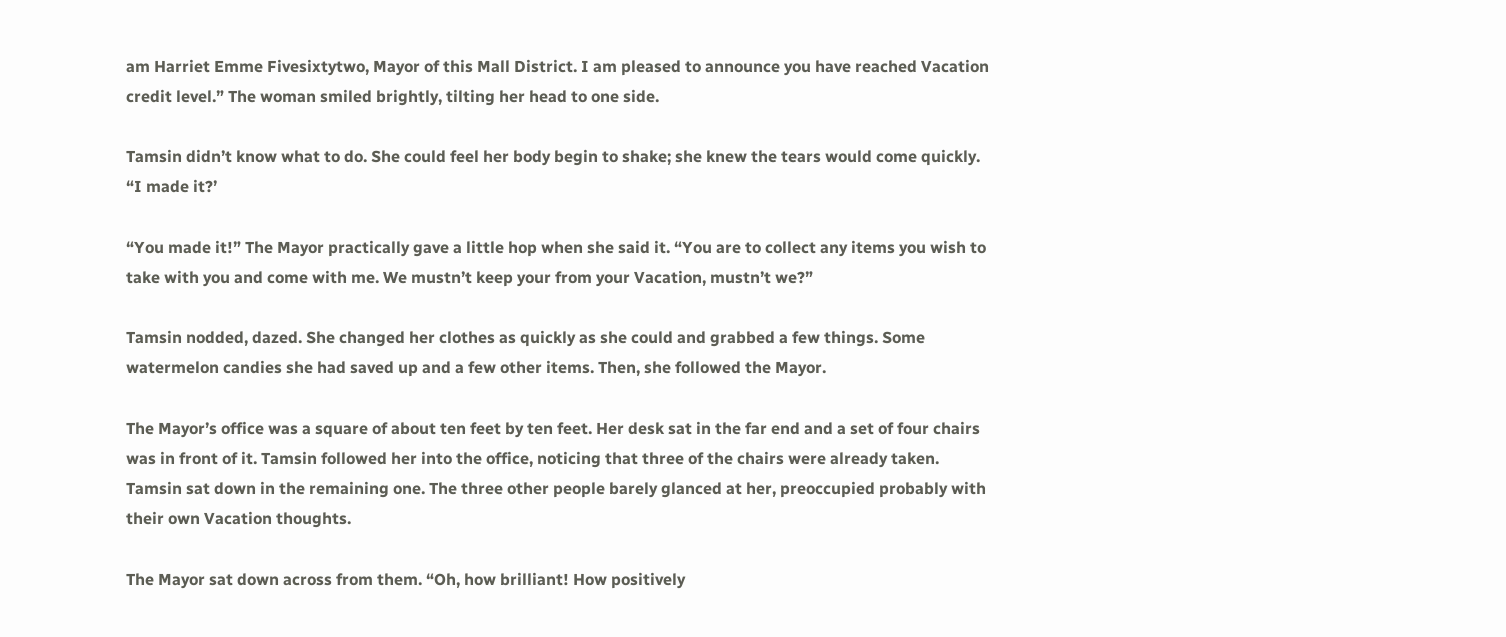am Harriet Emme Fivesixtytwo, Mayor of this Mall District. I am pleased to announce you have reached Vacation credit level.” The woman smiled brightly, tilting her head to one side.

Tamsin didn’t know what to do. She could feel her body begin to shake; she knew the tears would come quickly. “I made it?’

“You made it!” The Mayor practically gave a little hop when she said it. “You are to collect any items you wish to take with you and come with me. We mustn’t keep your from your Vacation, mustn’t we?”

Tamsin nodded, dazed. She changed her clothes as quickly as she could and grabbed a few things. Some watermelon candies she had saved up and a few other items. Then, she followed the Mayor.

The Mayor’s office was a square of about ten feet by ten feet. Her desk sat in the far end and a set of four chairs was in front of it. Tamsin followed her into the office, noticing that three of the chairs were already taken. Tamsin sat down in the remaining one. The three other people barely glanced at her, preoccupied probably with their own Vacation thoughts.

The Mayor sat down across from them. “Oh, how brilliant! How positively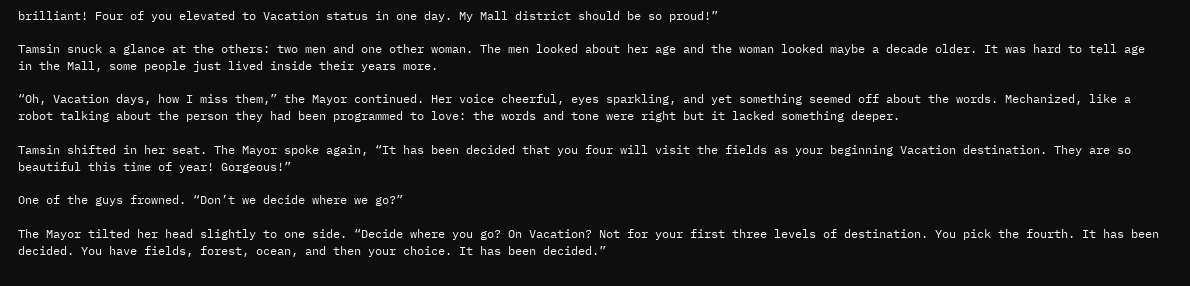brilliant! Four of you elevated to Vacation status in one day. My Mall district should be so proud!”

Tamsin snuck a glance at the others: two men and one other woman. The men looked about her age and the woman looked maybe a decade older. It was hard to tell age in the Mall, some people just lived inside their years more.

“Oh, Vacation days, how I miss them,” the Mayor continued. Her voice cheerful, eyes sparkling, and yet something seemed off about the words. Mechanized, like a robot talking about the person they had been programmed to love: the words and tone were right but it lacked something deeper.

Tamsin shifted in her seat. The Mayor spoke again, “It has been decided that you four will visit the fields as your beginning Vacation destination. They are so beautiful this time of year! Gorgeous!”

One of the guys frowned. “Don’t we decide where we go?”

The Mayor tilted her head slightly to one side. “Decide where you go? On Vacation? Not for your first three levels of destination. You pick the fourth. It has been decided. You have fields, forest, ocean, and then your choice. It has been decided.”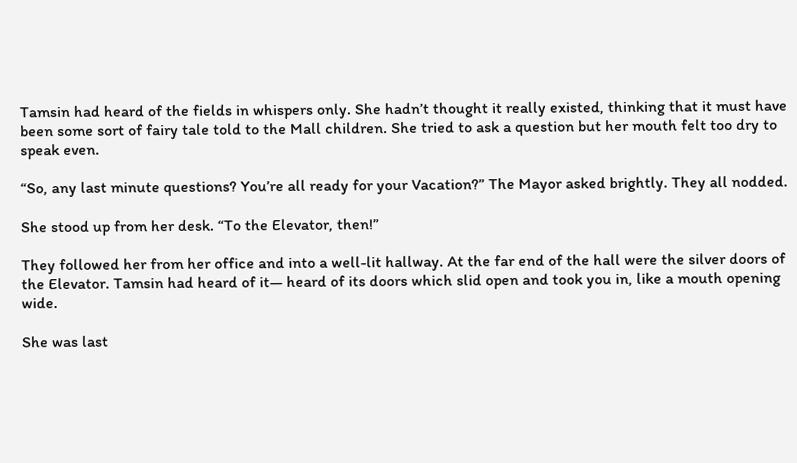Tamsin had heard of the fields in whispers only. She hadn’t thought it really existed, thinking that it must have been some sort of fairy tale told to the Mall children. She tried to ask a question but her mouth felt too dry to speak even.

“So, any last minute questions? You’re all ready for your Vacation?” The Mayor asked brightly. They all nodded.

She stood up from her desk. “To the Elevator, then!”

They followed her from her office and into a well-lit hallway. At the far end of the hall were the silver doors of the Elevator. Tamsin had heard of it— heard of its doors which slid open and took you in, like a mouth opening wide.

She was last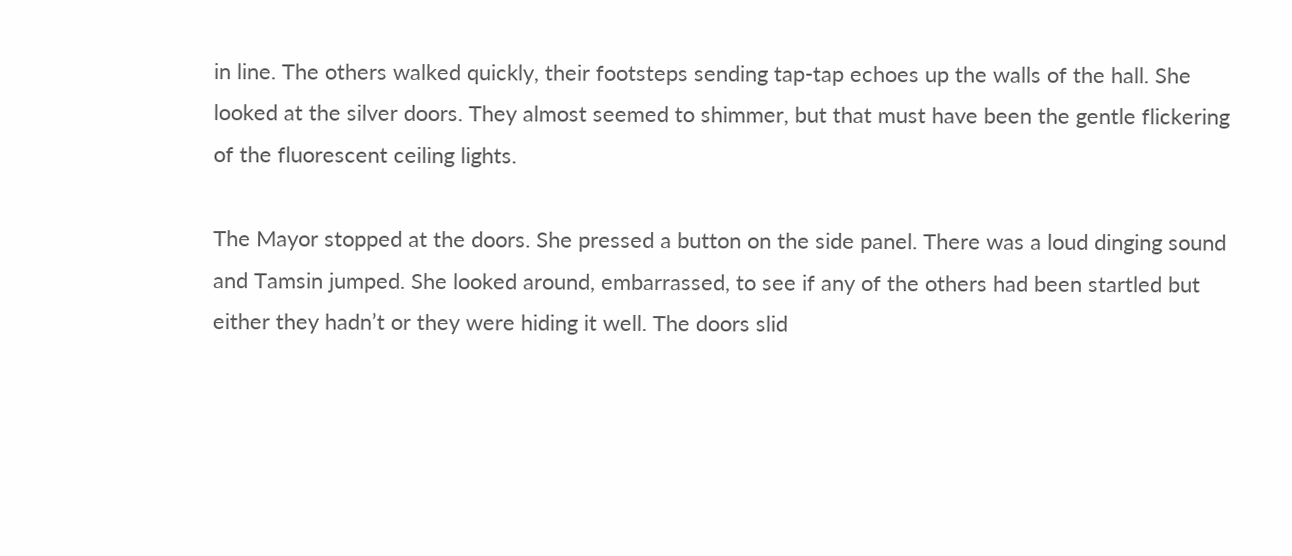in line. The others walked quickly, their footsteps sending tap-tap echoes up the walls of the hall. She looked at the silver doors. They almost seemed to shimmer, but that must have been the gentle flickering of the fluorescent ceiling lights.

The Mayor stopped at the doors. She pressed a button on the side panel. There was a loud dinging sound and Tamsin jumped. She looked around, embarrassed, to see if any of the others had been startled but either they hadn’t or they were hiding it well. The doors slid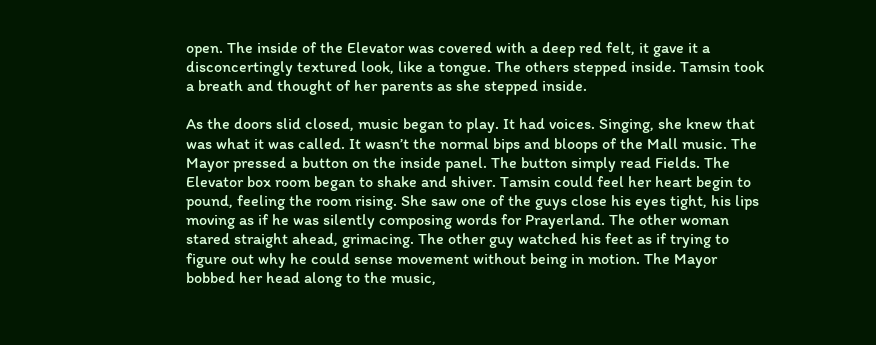open. The inside of the Elevator was covered with a deep red felt, it gave it a disconcertingly textured look, like a tongue. The others stepped inside. Tamsin took a breath and thought of her parents as she stepped inside.

As the doors slid closed, music began to play. It had voices. Singing, she knew that was what it was called. It wasn’t the normal bips and bloops of the Mall music. The Mayor pressed a button on the inside panel. The button simply read Fields. The Elevator box room began to shake and shiver. Tamsin could feel her heart begin to pound, feeling the room rising. She saw one of the guys close his eyes tight, his lips moving as if he was silently composing words for Prayerland. The other woman stared straight ahead, grimacing. The other guy watched his feet as if trying to figure out why he could sense movement without being in motion. The Mayor bobbed her head along to the music,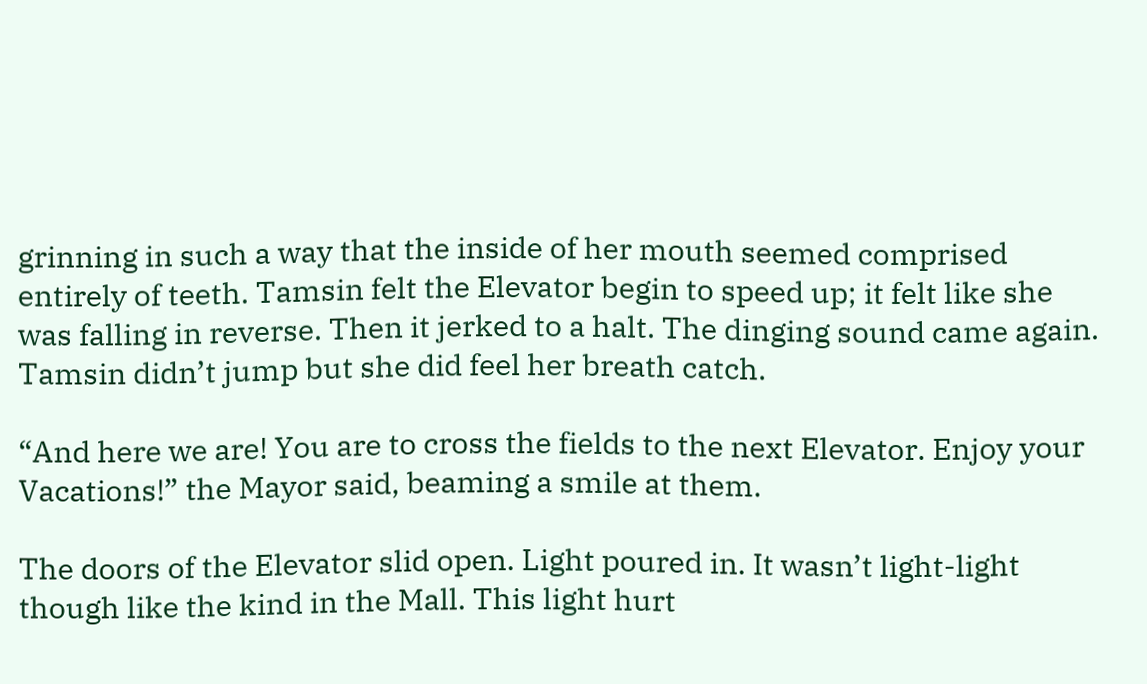grinning in such a way that the inside of her mouth seemed comprised entirely of teeth. Tamsin felt the Elevator begin to speed up; it felt like she was falling in reverse. Then it jerked to a halt. The dinging sound came again. Tamsin didn’t jump but she did feel her breath catch.

“And here we are! You are to cross the fields to the next Elevator. Enjoy your Vacations!” the Mayor said, beaming a smile at them.

The doors of the Elevator slid open. Light poured in. It wasn’t light-light though like the kind in the Mall. This light hurt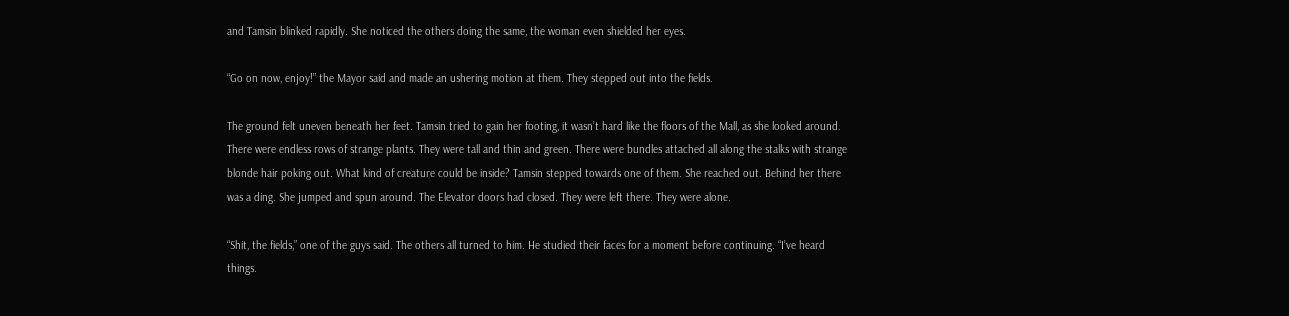and Tamsin blinked rapidly. She noticed the others doing the same, the woman even shielded her eyes.

“Go on now, enjoy!” the Mayor said and made an ushering motion at them. They stepped out into the fields.

The ground felt uneven beneath her feet. Tamsin tried to gain her footing, it wasn’t hard like the floors of the Mall, as she looked around. There were endless rows of strange plants. They were tall and thin and green. There were bundles attached all along the stalks with strange blonde hair poking out. What kind of creature could be inside? Tamsin stepped towards one of them. She reached out. Behind her there was a ding. She jumped and spun around. The Elevator doors had closed. They were left there. They were alone.

“Shit, the fields,” one of the guys said. The others all turned to him. He studied their faces for a moment before continuing. “I’ve heard things.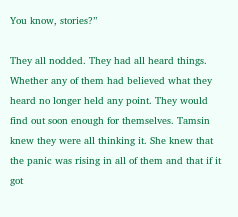You know, stories?”

They all nodded. They had all heard things. Whether any of them had believed what they heard no longer held any point. They would find out soon enough for themselves. Tamsin knew they were all thinking it. She knew that the panic was rising in all of them and that if it got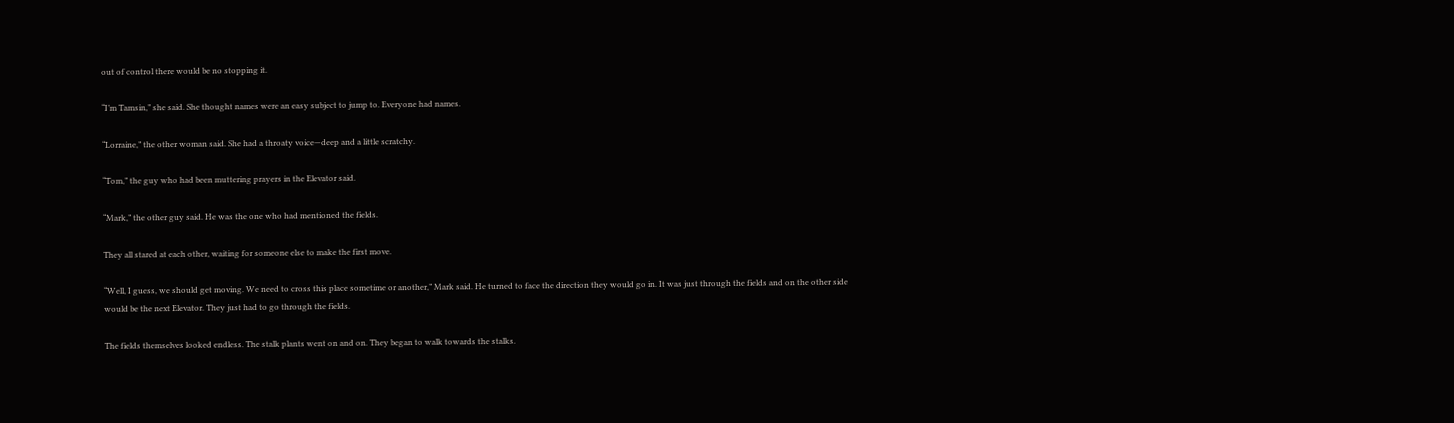out of control there would be no stopping it.

“I’m Tamsin,” she said. She thought names were an easy subject to jump to. Everyone had names.

“Lorraine,” the other woman said. She had a throaty voice—deep and a little scratchy.

“Tom,” the guy who had been muttering prayers in the Elevator said.

“Mark,” the other guy said. He was the one who had mentioned the fields.

They all stared at each other, waiting for someone else to make the first move.

“Well, I guess, we should get moving. We need to cross this place sometime or another,” Mark said. He turned to face the direction they would go in. It was just through the fields and on the other side would be the next Elevator. They just had to go through the fields.

The fields themselves looked endless. The stalk plants went on and on. They began to walk towards the stalks.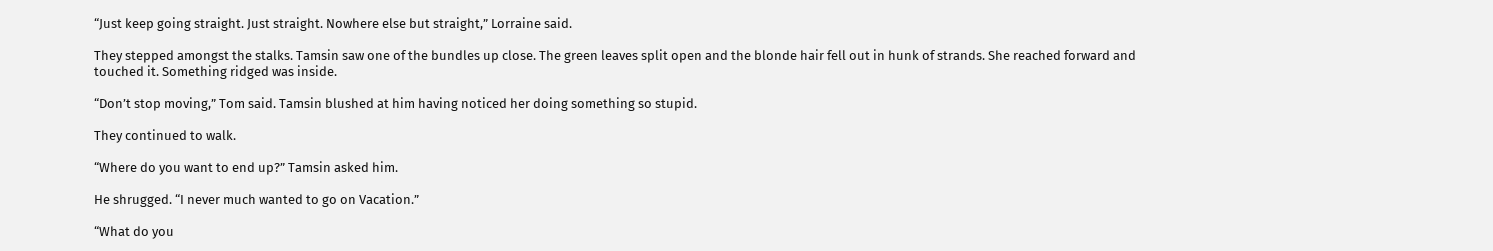“Just keep going straight. Just straight. Nowhere else but straight,” Lorraine said.

They stepped amongst the stalks. Tamsin saw one of the bundles up close. The green leaves split open and the blonde hair fell out in hunk of strands. She reached forward and touched it. Something ridged was inside.

“Don’t stop moving,” Tom said. Tamsin blushed at him having noticed her doing something so stupid.

They continued to walk.

“Where do you want to end up?” Tamsin asked him.

He shrugged. “I never much wanted to go on Vacation.”

“What do you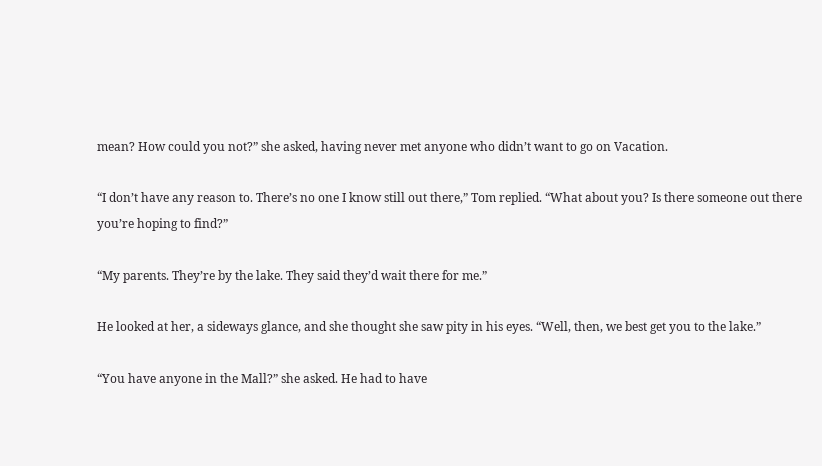mean? How could you not?” she asked, having never met anyone who didn’t want to go on Vacation.

“I don’t have any reason to. There’s no one I know still out there,” Tom replied. “What about you? Is there someone out there you’re hoping to find?”

“My parents. They’re by the lake. They said they’d wait there for me.”

He looked at her, a sideways glance, and she thought she saw pity in his eyes. “Well, then, we best get you to the lake.”

“You have anyone in the Mall?” she asked. He had to have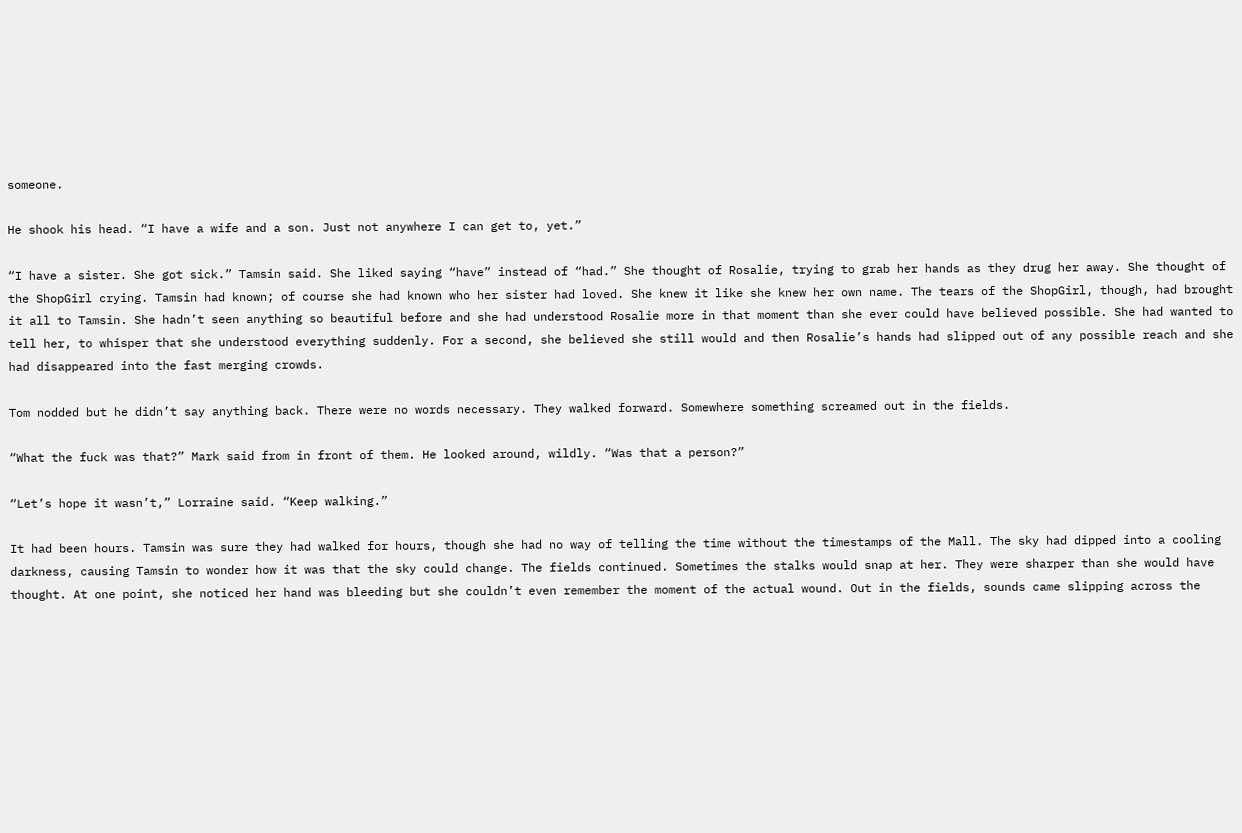someone.

He shook his head. “I have a wife and a son. Just not anywhere I can get to, yet.”

“I have a sister. She got sick.” Tamsin said. She liked saying “have” instead of “had.” She thought of Rosalie, trying to grab her hands as they drug her away. She thought of the ShopGirl crying. Tamsin had known; of course she had known who her sister had loved. She knew it like she knew her own name. The tears of the ShopGirl, though, had brought it all to Tamsin. She hadn’t seen anything so beautiful before and she had understood Rosalie more in that moment than she ever could have believed possible. She had wanted to tell her, to whisper that she understood everything suddenly. For a second, she believed she still would and then Rosalie’s hands had slipped out of any possible reach and she had disappeared into the fast merging crowds.

Tom nodded but he didn’t say anything back. There were no words necessary. They walked forward. Somewhere something screamed out in the fields.

“What the fuck was that?” Mark said from in front of them. He looked around, wildly. “Was that a person?”

“Let’s hope it wasn’t,” Lorraine said. “Keep walking.”

It had been hours. Tamsin was sure they had walked for hours, though she had no way of telling the time without the timestamps of the Mall. The sky had dipped into a cooling darkness, causing Tamsin to wonder how it was that the sky could change. The fields continued. Sometimes the stalks would snap at her. They were sharper than she would have thought. At one point, she noticed her hand was bleeding but she couldn’t even remember the moment of the actual wound. Out in the fields, sounds came slipping across the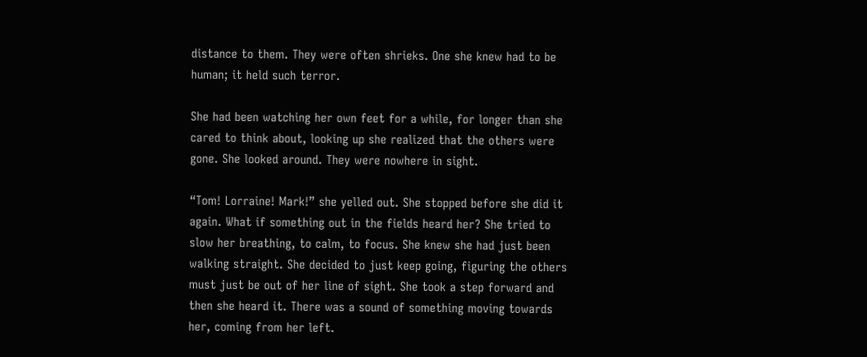distance to them. They were often shrieks. One she knew had to be human; it held such terror.

She had been watching her own feet for a while, for longer than she cared to think about, looking up she realized that the others were gone. She looked around. They were nowhere in sight.

“Tom! Lorraine! Mark!” she yelled out. She stopped before she did it again. What if something out in the fields heard her? She tried to slow her breathing, to calm, to focus. She knew she had just been walking straight. She decided to just keep going, figuring the others must just be out of her line of sight. She took a step forward and then she heard it. There was a sound of something moving towards her, coming from her left.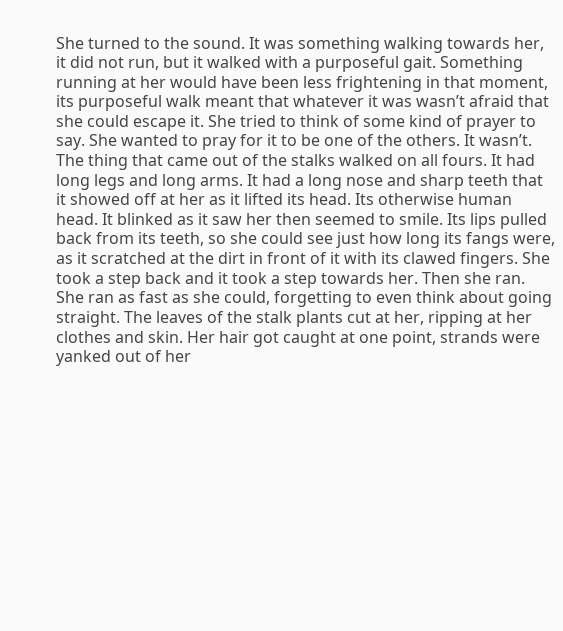She turned to the sound. It was something walking towards her, it did not run, but it walked with a purposeful gait. Something running at her would have been less frightening in that moment, its purposeful walk meant that whatever it was wasn’t afraid that she could escape it. She tried to think of some kind of prayer to say. She wanted to pray for it to be one of the others. It wasn’t. The thing that came out of the stalks walked on all fours. It had long legs and long arms. It had a long nose and sharp teeth that it showed off at her as it lifted its head. Its otherwise human head. It blinked as it saw her then seemed to smile. Its lips pulled back from its teeth, so she could see just how long its fangs were, as it scratched at the dirt in front of it with its clawed fingers. She took a step back and it took a step towards her. Then she ran. She ran as fast as she could, forgetting to even think about going straight. The leaves of the stalk plants cut at her, ripping at her clothes and skin. Her hair got caught at one point, strands were yanked out of her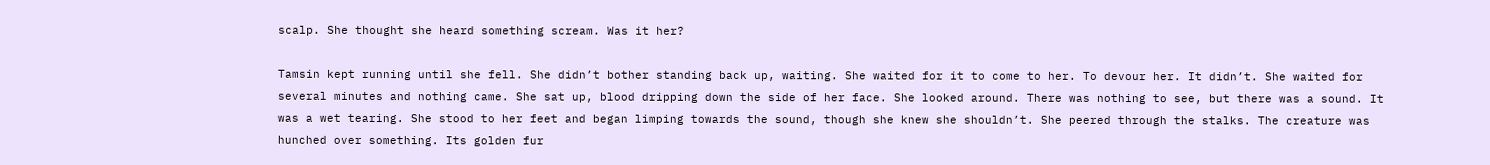scalp. She thought she heard something scream. Was it her?

Tamsin kept running until she fell. She didn’t bother standing back up, waiting. She waited for it to come to her. To devour her. It didn’t. She waited for several minutes and nothing came. She sat up, blood dripping down the side of her face. She looked around. There was nothing to see, but there was a sound. It was a wet tearing. She stood to her feet and began limping towards the sound, though she knew she shouldn’t. She peered through the stalks. The creature was hunched over something. Its golden fur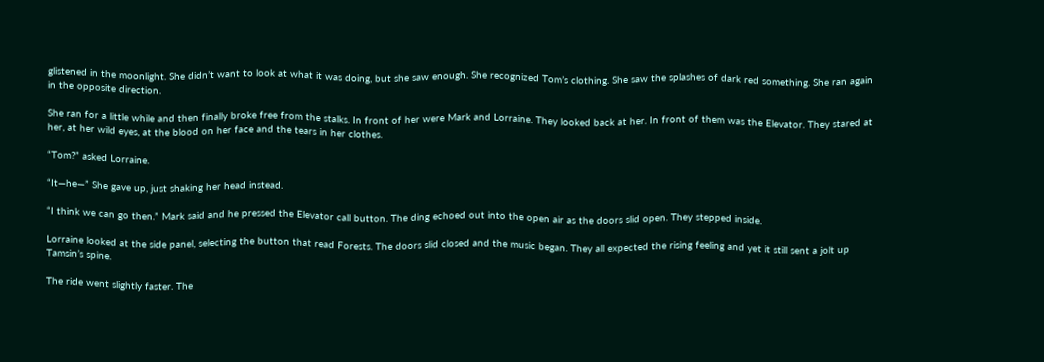glistened in the moonlight. She didn’t want to look at what it was doing, but she saw enough. She recognized Tom’s clothing. She saw the splashes of dark red something. She ran again in the opposite direction.

She ran for a little while and then finally broke free from the stalks. In front of her were Mark and Lorraine. They looked back at her. In front of them was the Elevator. They stared at her, at her wild eyes, at the blood on her face and the tears in her clothes.

“Tom?” asked Lorraine.

“It—he—” She gave up, just shaking her head instead.

“I think we can go then.” Mark said and he pressed the Elevator call button. The ding echoed out into the open air as the doors slid open. They stepped inside.

Lorraine looked at the side panel, selecting the button that read Forests. The doors slid closed and the music began. They all expected the rising feeling and yet it still sent a jolt up Tamsin’s spine.

The ride went slightly faster. The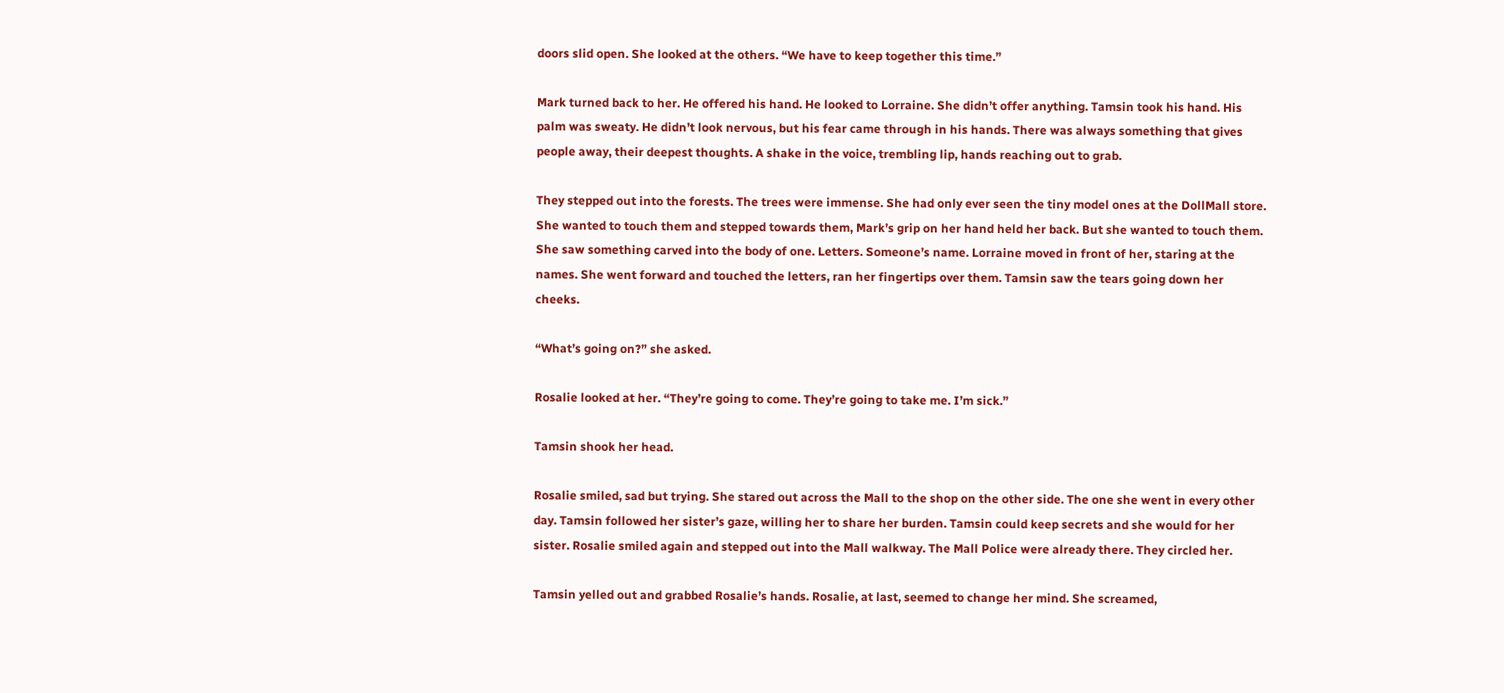doors slid open. She looked at the others. “We have to keep together this time.”

Mark turned back to her. He offered his hand. He looked to Lorraine. She didn’t offer anything. Tamsin took his hand. His palm was sweaty. He didn’t look nervous, but his fear came through in his hands. There was always something that gives people away, their deepest thoughts. A shake in the voice, trembling lip, hands reaching out to grab.

They stepped out into the forests. The trees were immense. She had only ever seen the tiny model ones at the DollMall store. She wanted to touch them and stepped towards them, Mark’s grip on her hand held her back. But she wanted to touch them. She saw something carved into the body of one. Letters. Someone’s name. Lorraine moved in front of her, staring at the names. She went forward and touched the letters, ran her fingertips over them. Tamsin saw the tears going down her cheeks.

“What’s going on?” she asked.

Rosalie looked at her. “They’re going to come. They’re going to take me. I’m sick.”

Tamsin shook her head.

Rosalie smiled, sad but trying. She stared out across the Mall to the shop on the other side. The one she went in every other day. Tamsin followed her sister’s gaze, willing her to share her burden. Tamsin could keep secrets and she would for her sister. Rosalie smiled again and stepped out into the Mall walkway. The Mall Police were already there. They circled her.

Tamsin yelled out and grabbed Rosalie’s hands. Rosalie, at last, seemed to change her mind. She screamed,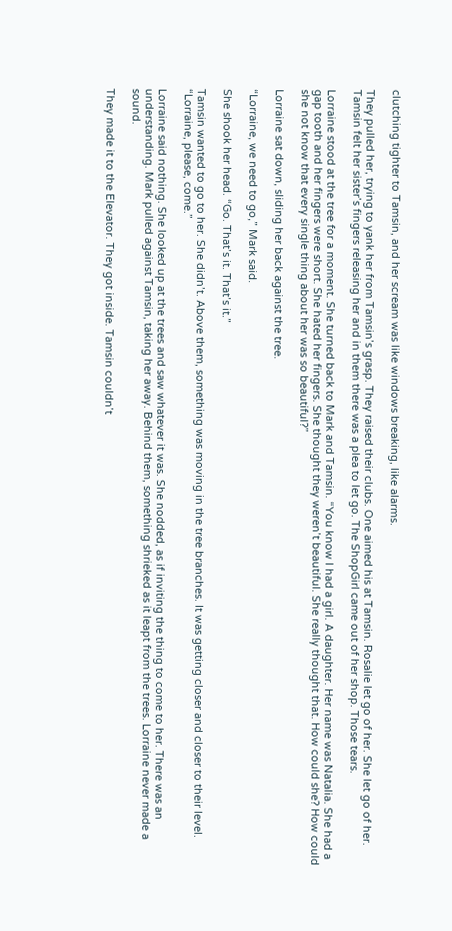clutching tighter to Tamsin, and her scream was like windows breaking, like alarms.

They pulled her, trying to yank her from Tamsin’s grasp. They raised their clubs. One aimed his at Tamsin. Rosalie let go of her. She let go of her. Tamsin felt her sister’s fingers releasing her and in them there was a plea to let go. The ShopGirl came out of her shop. Those tears.

Lorraine stood at the tree for a moment. She turned back to Mark and Tamsin. “You know I had a girl. A daughter. Her name was Natalia. She had a gap tooth and her fingers were short. She hated her fingers. She thought they weren’t beautiful. She really thought that. How could she? How could she not know that every single thing about her was so beautiful?”

Lorraine sat down, sliding her back against the tree.

“Lorraine, we need to go,” Mark said.

She shook her head. “Go. That’s it. That’s it.”

Tamsin wanted to go to her. She didn’t. Above them, something was moving in the tree branches. It was getting closer and closer to their level. “Lorraine, please, come.”

Lorraine said nothing. She looked up at the trees and saw whatever it was. She nodded, as if inviting the thing to come to her. There was an understanding. Mark pulled against Tamsin, taking her away. Behind them, something shrieked as it leapt from the trees. Lorraine never made a sound.

They made it to the Elevator. They got inside. Tamsin couldn’t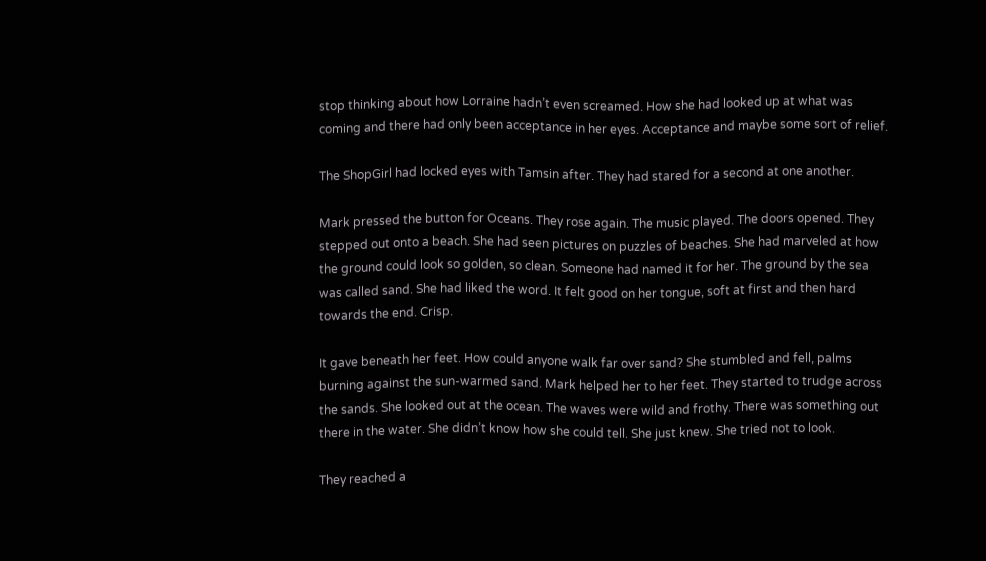stop thinking about how Lorraine hadn’t even screamed. How she had looked up at what was coming and there had only been acceptance in her eyes. Acceptance and maybe some sort of relief.

The ShopGirl had locked eyes with Tamsin after. They had stared for a second at one another.

Mark pressed the button for Oceans. They rose again. The music played. The doors opened. They stepped out onto a beach. She had seen pictures on puzzles of beaches. She had marveled at how the ground could look so golden, so clean. Someone had named it for her. The ground by the sea was called sand. She had liked the word. It felt good on her tongue, soft at first and then hard towards the end. Crisp.

It gave beneath her feet. How could anyone walk far over sand? She stumbled and fell, palms burning against the sun-warmed sand. Mark helped her to her feet. They started to trudge across the sands. She looked out at the ocean. The waves were wild and frothy. There was something out there in the water. She didn’t know how she could tell. She just knew. She tried not to look.

They reached a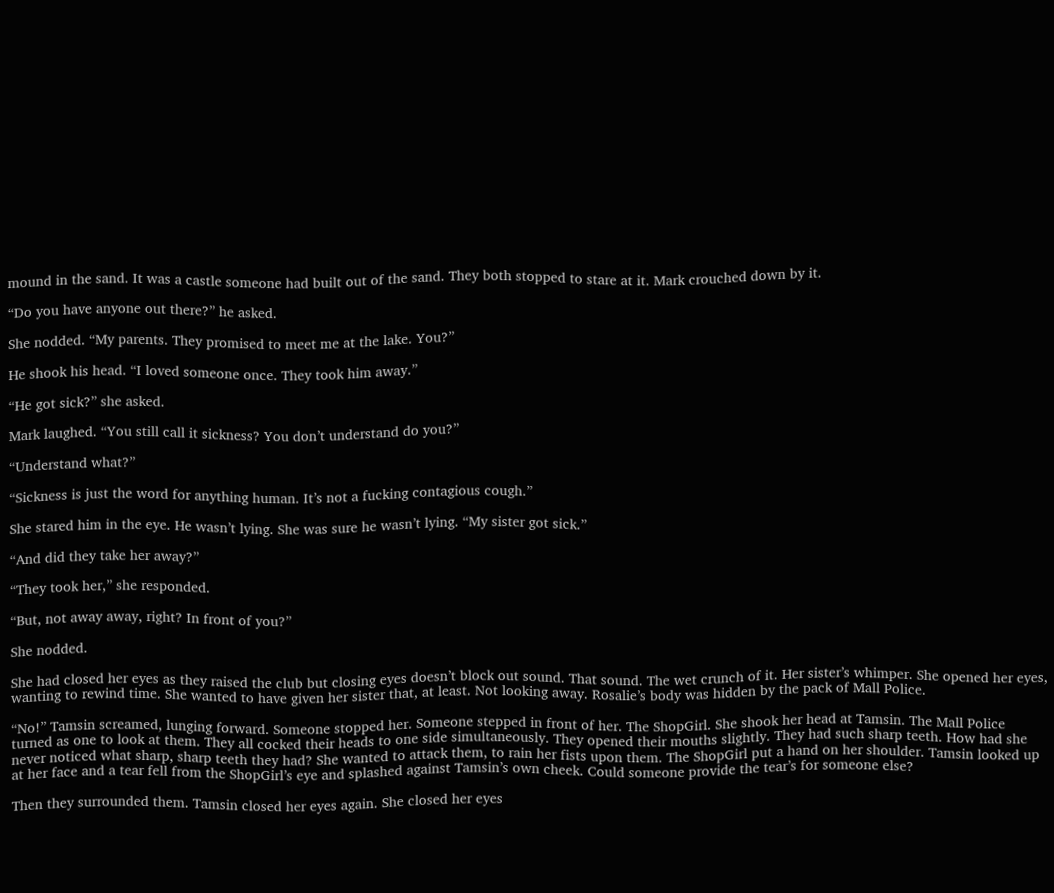mound in the sand. It was a castle someone had built out of the sand. They both stopped to stare at it. Mark crouched down by it.

“Do you have anyone out there?” he asked.

She nodded. “My parents. They promised to meet me at the lake. You?”

He shook his head. “I loved someone once. They took him away.”

“He got sick?” she asked.

Mark laughed. “You still call it sickness? You don’t understand do you?”

“Understand what?”

“Sickness is just the word for anything human. It’s not a fucking contagious cough.”

She stared him in the eye. He wasn’t lying. She was sure he wasn’t lying. “My sister got sick.”

“And did they take her away?”

“They took her,” she responded.

“But, not away away, right? In front of you?”

She nodded.

She had closed her eyes as they raised the club but closing eyes doesn’t block out sound. That sound. The wet crunch of it. Her sister’s whimper. She opened her eyes, wanting to rewind time. She wanted to have given her sister that, at least. Not looking away. Rosalie’s body was hidden by the pack of Mall Police.

“No!” Tamsin screamed, lunging forward. Someone stopped her. Someone stepped in front of her. The ShopGirl. She shook her head at Tamsin. The Mall Police turned as one to look at them. They all cocked their heads to one side simultaneously. They opened their mouths slightly. They had such sharp teeth. How had she never noticed what sharp, sharp teeth they had? She wanted to attack them, to rain her fists upon them. The ShopGirl put a hand on her shoulder. Tamsin looked up at her face and a tear fell from the ShopGirl’s eye and splashed against Tamsin’s own cheek. Could someone provide the tear’s for someone else?

Then they surrounded them. Tamsin closed her eyes again. She closed her eyes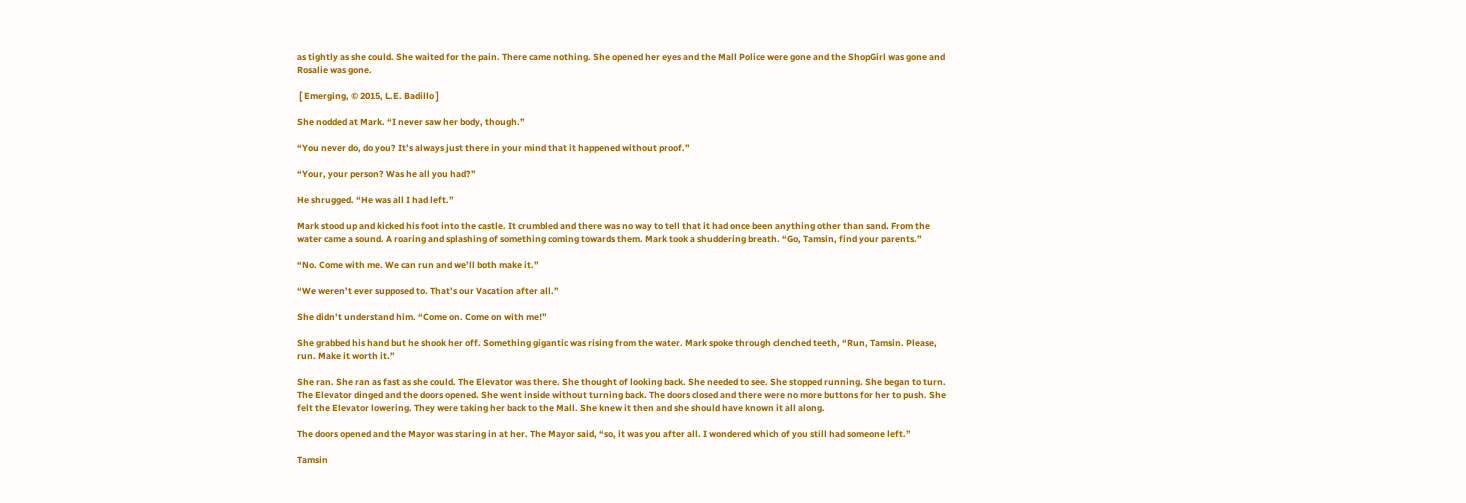as tightly as she could. She waited for the pain. There came nothing. She opened her eyes and the Mall Police were gone and the ShopGirl was gone and Rosalie was gone.

 [ Emerging, © 2015, L.E. Badillo ]

She nodded at Mark. “I never saw her body, though.”

“You never do, do you? It’s always just there in your mind that it happened without proof.”

“Your, your person? Was he all you had?”

He shrugged. “He was all I had left.”

Mark stood up and kicked his foot into the castle. It crumbled and there was no way to tell that it had once been anything other than sand. From the water came a sound. A roaring and splashing of something coming towards them. Mark took a shuddering breath. “Go, Tamsin, find your parents.”

“No. Come with me. We can run and we’ll both make it.”

“We weren’t ever supposed to. That’s our Vacation after all.”

She didn’t understand him. “Come on. Come on with me!”

She grabbed his hand but he shook her off. Something gigantic was rising from the water. Mark spoke through clenched teeth, “Run, Tamsin. Please, run. Make it worth it.”

She ran. She ran as fast as she could. The Elevator was there. She thought of looking back. She needed to see. She stopped running. She began to turn. The Elevator dinged and the doors opened. She went inside without turning back. The doors closed and there were no more buttons for her to push. She felt the Elevator lowering. They were taking her back to the Mall. She knew it then and she should have known it all along.

The doors opened and the Mayor was staring in at her. The Mayor said, “so, it was you after all. I wondered which of you still had someone left.”

Tamsin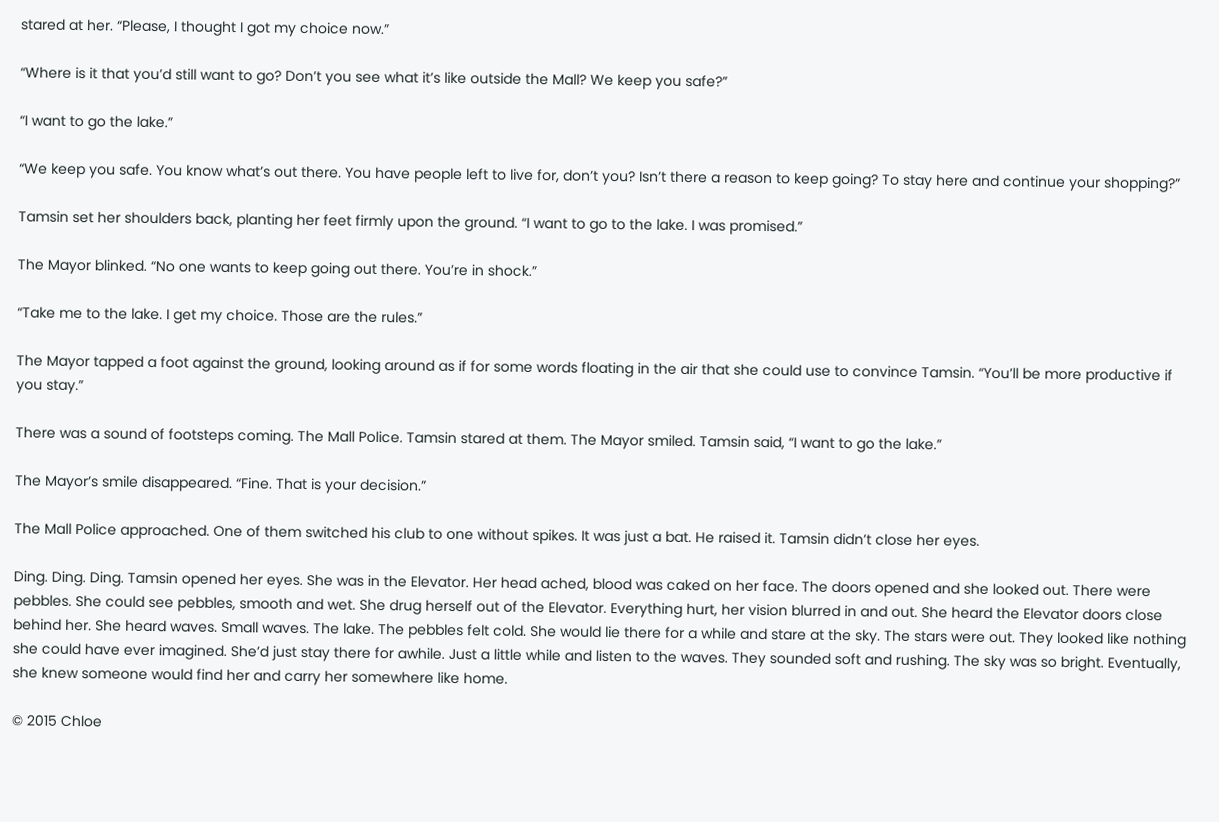stared at her. “Please, I thought I got my choice now.”

“Where is it that you’d still want to go? Don’t you see what it’s like outside the Mall? We keep you safe?”

“I want to go the lake.”

“We keep you safe. You know what’s out there. You have people left to live for, don’t you? Isn’t there a reason to keep going? To stay here and continue your shopping?”

Tamsin set her shoulders back, planting her feet firmly upon the ground. “I want to go to the lake. I was promised.”

The Mayor blinked. “No one wants to keep going out there. You’re in shock.”

“Take me to the lake. I get my choice. Those are the rules.”

The Mayor tapped a foot against the ground, looking around as if for some words floating in the air that she could use to convince Tamsin. “You’ll be more productive if you stay.”

There was a sound of footsteps coming. The Mall Police. Tamsin stared at them. The Mayor smiled. Tamsin said, “I want to go the lake.”

The Mayor’s smile disappeared. “Fine. That is your decision.”

The Mall Police approached. One of them switched his club to one without spikes. It was just a bat. He raised it. Tamsin didn’t close her eyes.

Ding. Ding. Ding. Tamsin opened her eyes. She was in the Elevator. Her head ached, blood was caked on her face. The doors opened and she looked out. There were pebbles. She could see pebbles, smooth and wet. She drug herself out of the Elevator. Everything hurt, her vision blurred in and out. She heard the Elevator doors close behind her. She heard waves. Small waves. The lake. The pebbles felt cold. She would lie there for a while and stare at the sky. The stars were out. They looked like nothing she could have ever imagined. She’d just stay there for awhile. Just a little while and listen to the waves. They sounded soft and rushing. The sky was so bright. Eventually, she knew someone would find her and carry her somewhere like home.

© 2015 Chloe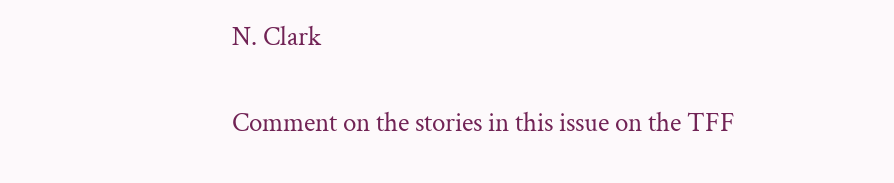N. Clark

Comment on the stories in this issue on the TFF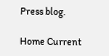Press blog.

Home Current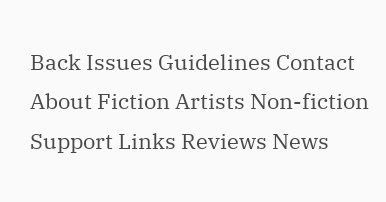Back Issues Guidelines Contact About Fiction Artists Non-fiction Support Links Reviews News